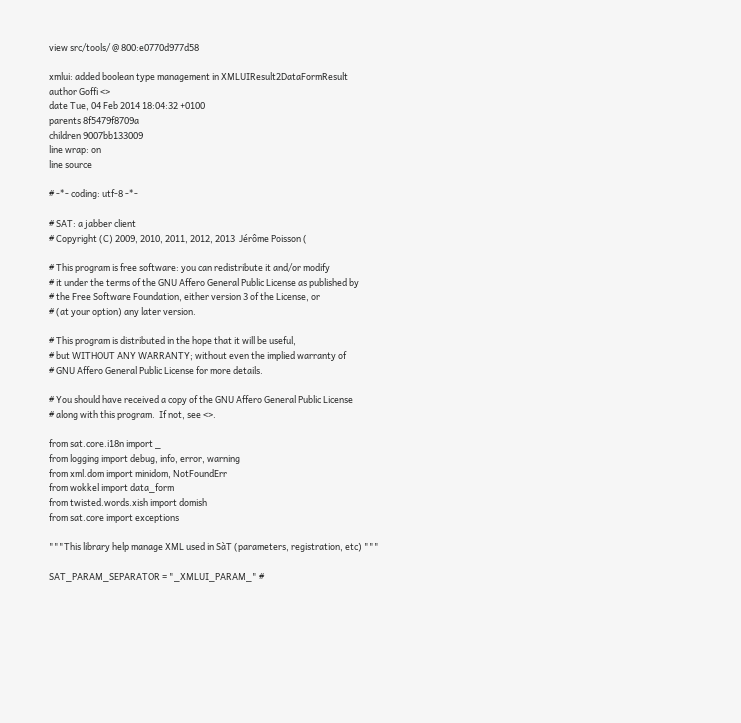view src/tools/ @ 800:e0770d977d58

xmlui: added boolean type management in XMLUIResult2DataFormResult
author Goffi <>
date Tue, 04 Feb 2014 18:04:32 +0100
parents 8f5479f8709a
children 9007bb133009
line wrap: on
line source

# -*- coding: utf-8 -*-

# SAT: a jabber client
# Copyright (C) 2009, 2010, 2011, 2012, 2013  Jérôme Poisson (

# This program is free software: you can redistribute it and/or modify
# it under the terms of the GNU Affero General Public License as published by
# the Free Software Foundation, either version 3 of the License, or
# (at your option) any later version.

# This program is distributed in the hope that it will be useful,
# but WITHOUT ANY WARRANTY; without even the implied warranty of
# GNU Affero General Public License for more details.

# You should have received a copy of the GNU Affero General Public License
# along with this program.  If not, see <>.

from sat.core.i18n import _
from logging import debug, info, error, warning
from xml.dom import minidom, NotFoundErr
from wokkel import data_form
from twisted.words.xish import domish
from sat.core import exceptions

"""This library help manage XML used in SàT (parameters, registration, etc) """

SAT_PARAM_SEPARATOR = "_XMLUI_PARAM_" #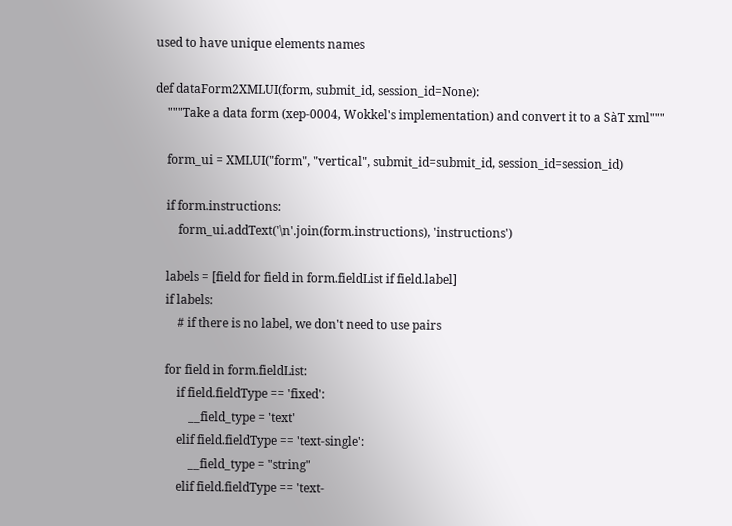used to have unique elements names

def dataForm2XMLUI(form, submit_id, session_id=None):
    """Take a data form (xep-0004, Wokkel's implementation) and convert it to a SàT xml"""

    form_ui = XMLUI("form", "vertical", submit_id=submit_id, session_id=session_id)

    if form.instructions:
        form_ui.addText('\n'.join(form.instructions), 'instructions')

    labels = [field for field in form.fieldList if field.label]
    if labels:
        # if there is no label, we don't need to use pairs

    for field in form.fieldList:
        if field.fieldType == 'fixed':
            __field_type = 'text'
        elif field.fieldType == 'text-single':
            __field_type = "string"
        elif field.fieldType == 'text-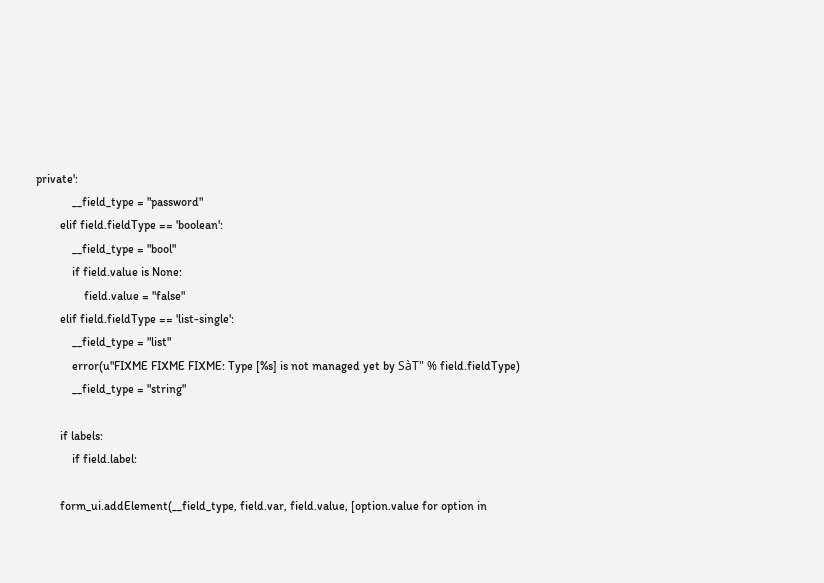private':
            __field_type = "password"
        elif field.fieldType == 'boolean':
            __field_type = "bool"
            if field.value is None:
                field.value = "false"
        elif field.fieldType == 'list-single':
            __field_type = "list"
            error(u"FIXME FIXME FIXME: Type [%s] is not managed yet by SàT" % field.fieldType)
            __field_type = "string"

        if labels:
            if field.label:

        form_ui.addElement(__field_type, field.var, field.value, [option.value for option in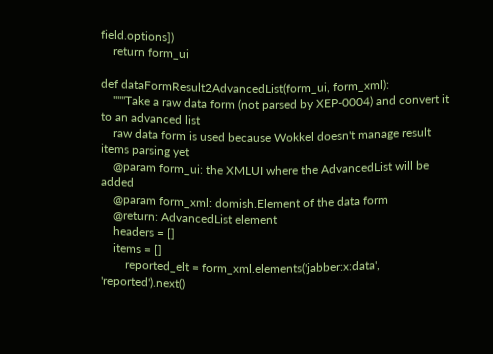field.options])
    return form_ui

def dataFormResult2AdvancedList(form_ui, form_xml):
    """Take a raw data form (not parsed by XEP-0004) and convert it to an advanced list
    raw data form is used because Wokkel doesn't manage result items parsing yet
    @param form_ui: the XMLUI where the AdvancedList will be added
    @param form_xml: domish.Element of the data form
    @return: AdvancedList element
    headers = []
    items = []
        reported_elt = form_xml.elements('jabber:x:data', 'reported').next()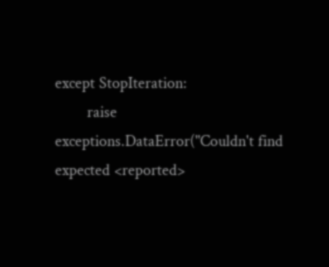except StopIteration:
        raise exceptions.DataError("Couldn't find expected <reported>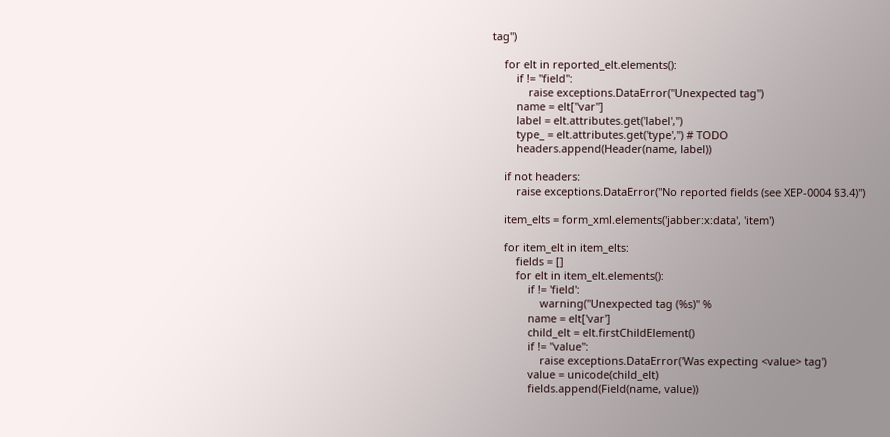tag")

    for elt in reported_elt.elements():
        if != "field":
            raise exceptions.DataError("Unexpected tag")
        name = elt["var"]
        label = elt.attributes.get('label','')
        type_ = elt.attributes.get('type','') # TODO
        headers.append(Header(name, label))

    if not headers:
        raise exceptions.DataError("No reported fields (see XEP-0004 §3.4)")

    item_elts = form_xml.elements('jabber:x:data', 'item')

    for item_elt in item_elts:
        fields = []
        for elt in item_elt.elements():
            if != 'field':
                warning("Unexpected tag (%s)" %
            name = elt['var']
            child_elt = elt.firstChildElement()
            if != "value":
                raise exceptions.DataError('Was expecting <value> tag')
            value = unicode(child_elt)
            fields.append(Field(name, value))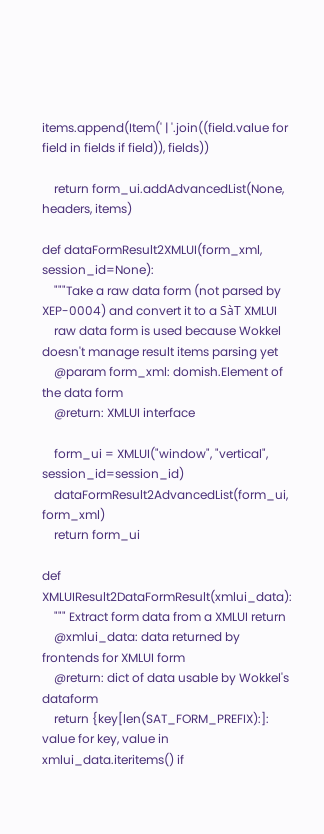items.append(Item(' | '.join((field.value for field in fields if field)), fields))

    return form_ui.addAdvancedList(None, headers, items)

def dataFormResult2XMLUI(form_xml, session_id=None):
    """Take a raw data form (not parsed by XEP-0004) and convert it to a SàT XMLUI
    raw data form is used because Wokkel doesn't manage result items parsing yet
    @param form_xml: domish.Element of the data form
    @return: XMLUI interface

    form_ui = XMLUI("window", "vertical", session_id=session_id)
    dataFormResult2AdvancedList(form_ui, form_xml)
    return form_ui

def XMLUIResult2DataFormResult(xmlui_data):
    """ Extract form data from a XMLUI return
    @xmlui_data: data returned by frontends for XMLUI form
    @return: dict of data usable by Wokkel's dataform
    return {key[len(SAT_FORM_PREFIX):]: value for key, value in xmlui_data.iteritems() if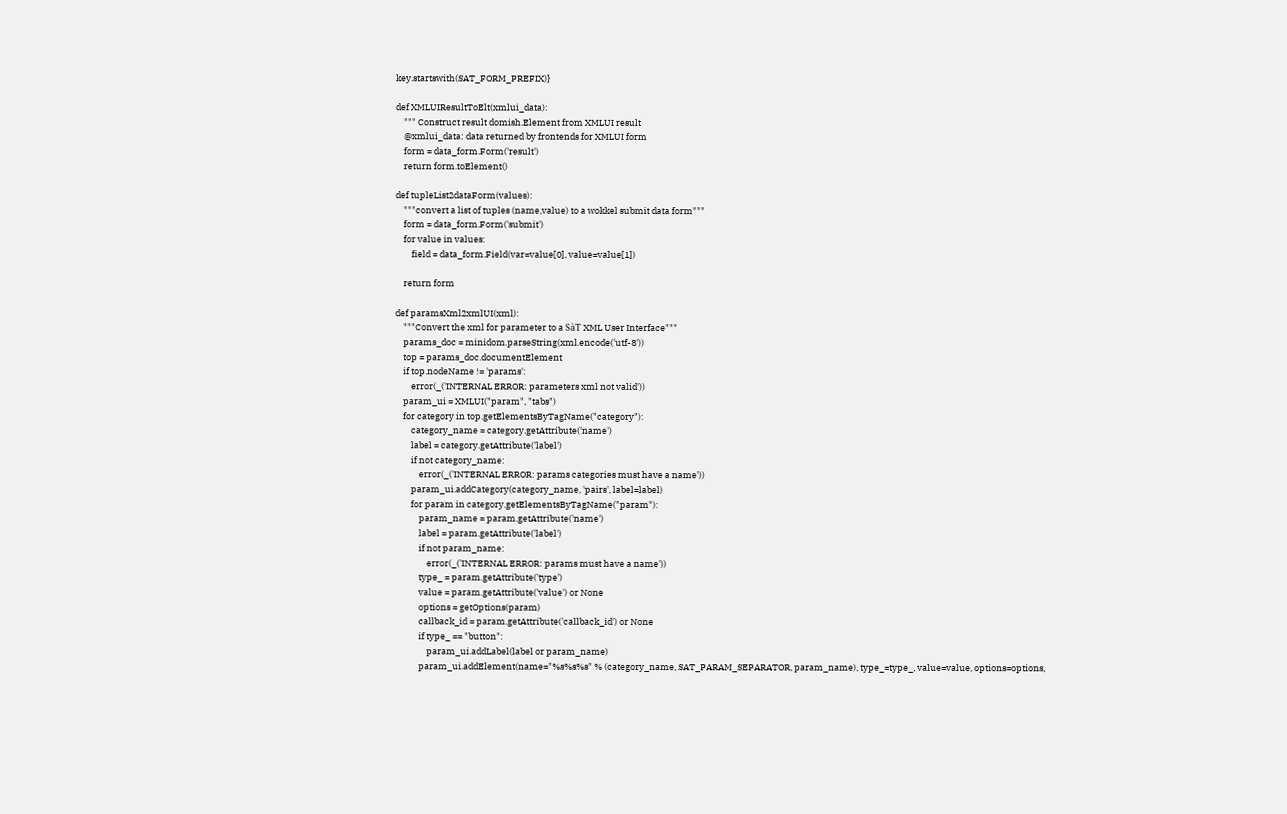key.startswith(SAT_FORM_PREFIX)}

def XMLUIResultToElt(xmlui_data):
    """ Construct result domish.Element from XMLUI result
    @xmlui_data: data returned by frontends for XMLUI form
    form = data_form.Form('result')
    return form.toElement()

def tupleList2dataForm(values):
    """convert a list of tuples (name,value) to a wokkel submit data form"""
    form = data_form.Form('submit')
    for value in values:
        field = data_form.Field(var=value[0], value=value[1])

    return form

def paramsXml2xmlUI(xml):
    """Convert the xml for parameter to a SàT XML User Interface"""
    params_doc = minidom.parseString(xml.encode('utf-8'))
    top = params_doc.documentElement
    if top.nodeName != 'params':
        error(_('INTERNAL ERROR: parameters xml not valid'))
    param_ui = XMLUI("param", "tabs")
    for category in top.getElementsByTagName("category"):
        category_name = category.getAttribute('name')
        label = category.getAttribute('label')
        if not category_name:
            error(_('INTERNAL ERROR: params categories must have a name'))
        param_ui.addCategory(category_name, 'pairs', label=label)
        for param in category.getElementsByTagName("param"):
            param_name = param.getAttribute('name')
            label = param.getAttribute('label')
            if not param_name:
                error(_('INTERNAL ERROR: params must have a name'))
            type_ = param.getAttribute('type')
            value = param.getAttribute('value') or None
            options = getOptions(param)
            callback_id = param.getAttribute('callback_id') or None
            if type_ == "button":
                param_ui.addLabel(label or param_name)
            param_ui.addElement(name="%s%s%s" % (category_name, SAT_PARAM_SEPARATOR, param_name), type_=type_, value=value, options=options,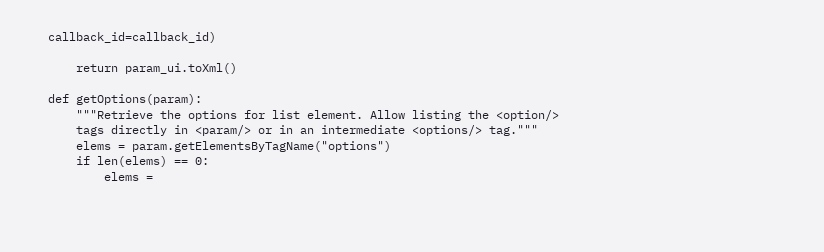callback_id=callback_id)

    return param_ui.toXml()

def getOptions(param):
    """Retrieve the options for list element. Allow listing the <option/>
    tags directly in <param/> or in an intermediate <options/> tag."""
    elems = param.getElementsByTagName("options")
    if len(elems) == 0:
        elems =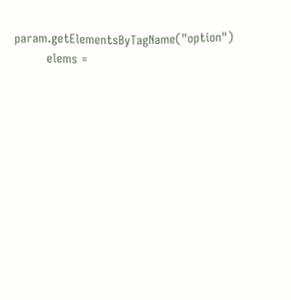param.getElementsByTagName("option")
        elems =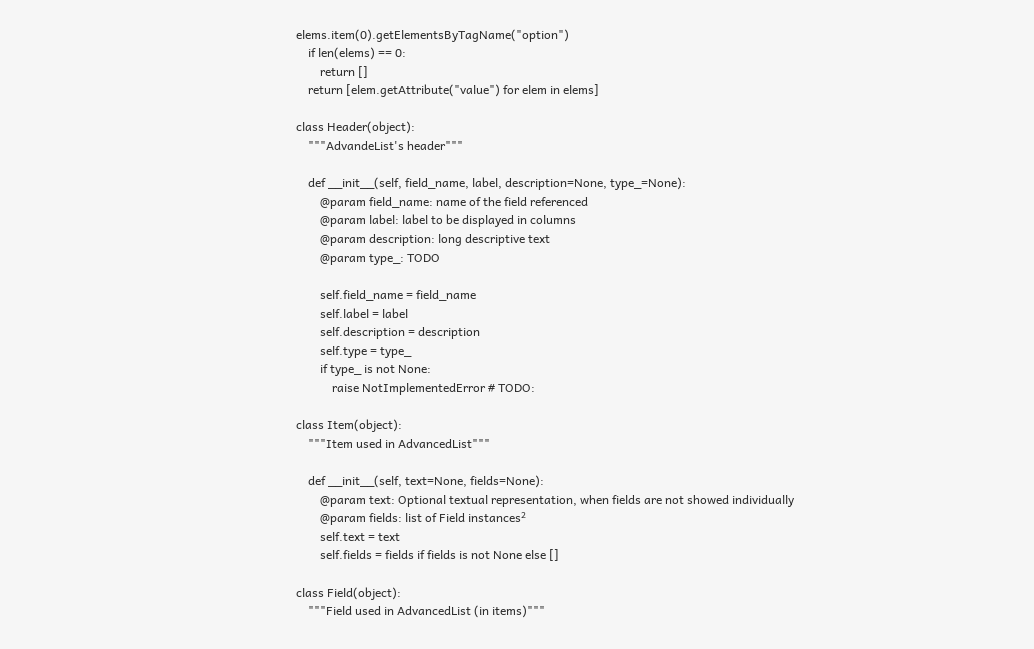elems.item(0).getElementsByTagName("option")
    if len(elems) == 0:
        return []
    return [elem.getAttribute("value") for elem in elems]

class Header(object):
    """AdvandeList's header"""

    def __init__(self, field_name, label, description=None, type_=None):
        @param field_name: name of the field referenced
        @param label: label to be displayed in columns
        @param description: long descriptive text
        @param type_: TODO

        self.field_name = field_name
        self.label = label
        self.description = description
        self.type = type_
        if type_ is not None:
            raise NotImplementedError # TODO:

class Item(object):
    """Item used in AdvancedList"""

    def __init__(self, text=None, fields=None):
        @param text: Optional textual representation, when fields are not showed individually
        @param fields: list of Field instances²
        self.text = text
        self.fields = fields if fields is not None else []

class Field(object):
    """Field used in AdvancedList (in items)"""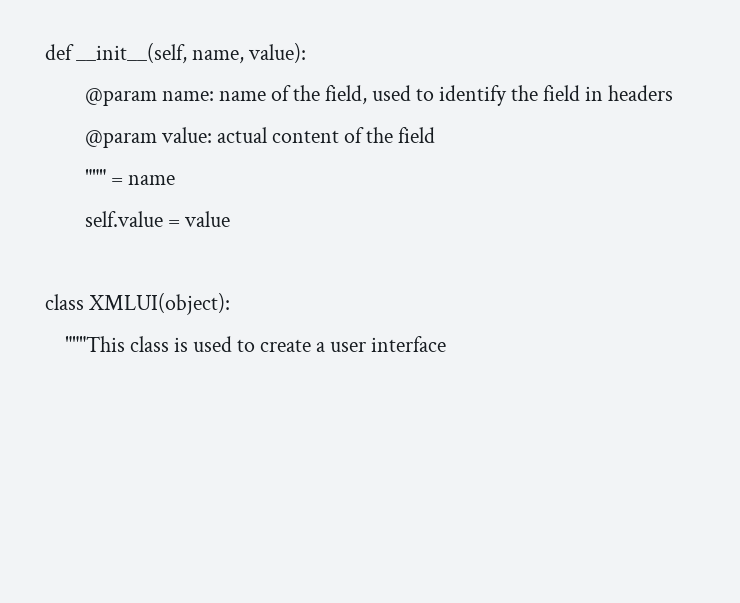def __init__(self, name, value):
        @param name: name of the field, used to identify the field in headers
        @param value: actual content of the field
        """ = name
        self.value = value

class XMLUI(object):
    """This class is used to create a user interface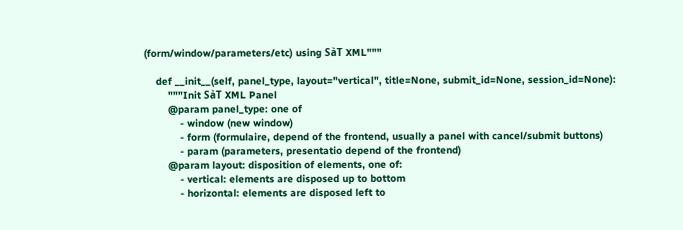(form/window/parameters/etc) using SàT XML"""

    def __init__(self, panel_type, layout="vertical", title=None, submit_id=None, session_id=None):
        """Init SàT XML Panel
        @param panel_type: one of
            - window (new window)
            - form (formulaire, depend of the frontend, usually a panel with cancel/submit buttons)
            - param (parameters, presentatio depend of the frontend)
        @param layout: disposition of elements, one of:
            - vertical: elements are disposed up to bottom
            - horizontal: elements are disposed left to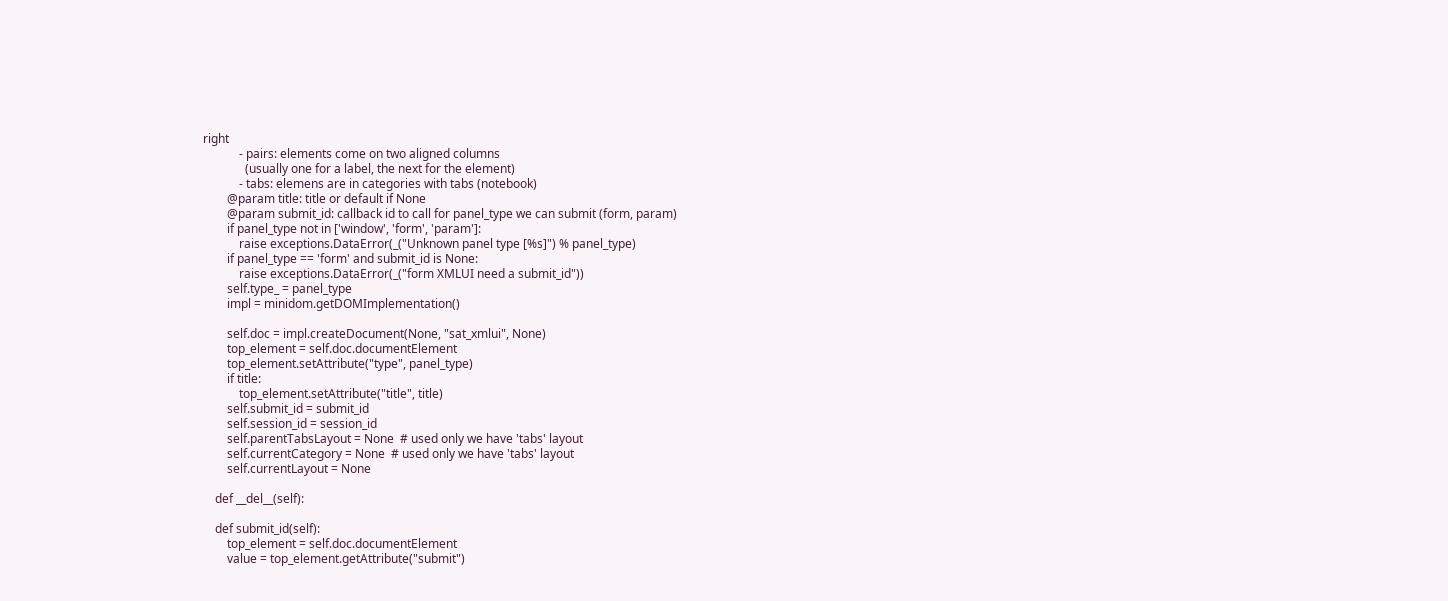right
            - pairs: elements come on two aligned columns
              (usually one for a label, the next for the element)
            - tabs: elemens are in categories with tabs (notebook)
        @param title: title or default if None
        @param submit_id: callback id to call for panel_type we can submit (form, param)
        if panel_type not in ['window', 'form', 'param']:
            raise exceptions.DataError(_("Unknown panel type [%s]") % panel_type)
        if panel_type == 'form' and submit_id is None:
            raise exceptions.DataError(_("form XMLUI need a submit_id"))
        self.type_ = panel_type
        impl = minidom.getDOMImplementation()

        self.doc = impl.createDocument(None, "sat_xmlui", None)
        top_element = self.doc.documentElement
        top_element.setAttribute("type", panel_type)
        if title:
            top_element.setAttribute("title", title)
        self.submit_id = submit_id
        self.session_id = session_id
        self.parentTabsLayout = None  # used only we have 'tabs' layout
        self.currentCategory = None  # used only we have 'tabs' layout
        self.currentLayout = None

    def __del__(self):

    def submit_id(self):
        top_element = self.doc.documentElement
        value = top_element.getAttribute("submit")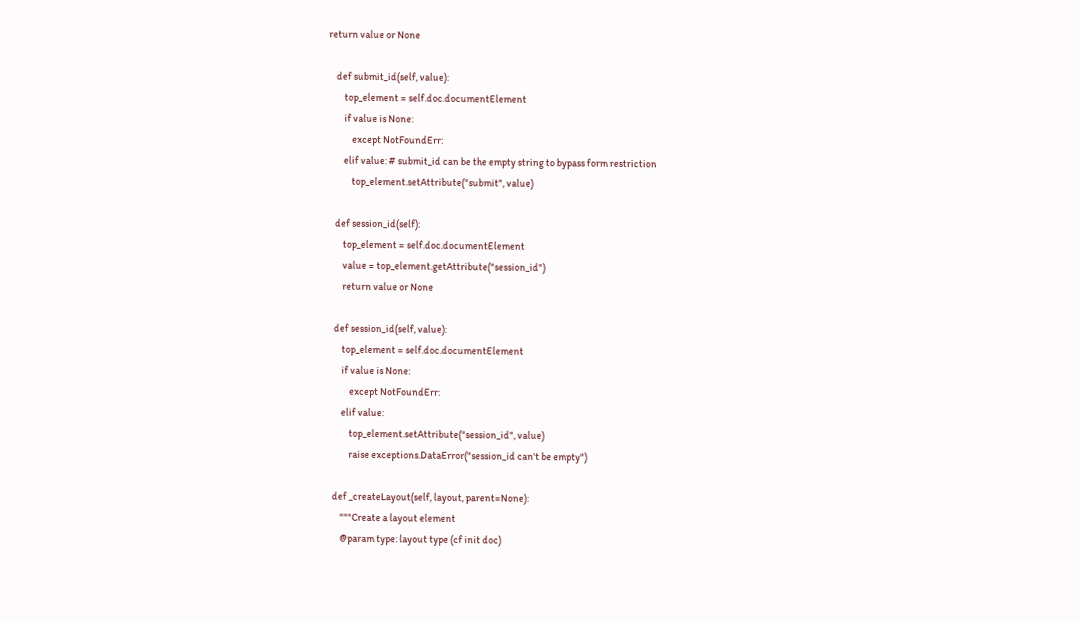return value or None

    def submit_id(self, value):
        top_element = self.doc.documentElement
        if value is None:
            except NotFoundErr:
        elif value: # submit_id can be the empty string to bypass form restriction
            top_element.setAttribute("submit", value)

    def session_id(self):
        top_element = self.doc.documentElement
        value = top_element.getAttribute("session_id")
        return value or None

    def session_id(self, value):
        top_element = self.doc.documentElement
        if value is None:
            except NotFoundErr:
        elif value:
            top_element.setAttribute("session_id", value)
            raise exceptions.DataError("session_id can't be empty")

    def _createLayout(self, layout, parent=None):
        """Create a layout element
        @param type: layout type (cf init doc)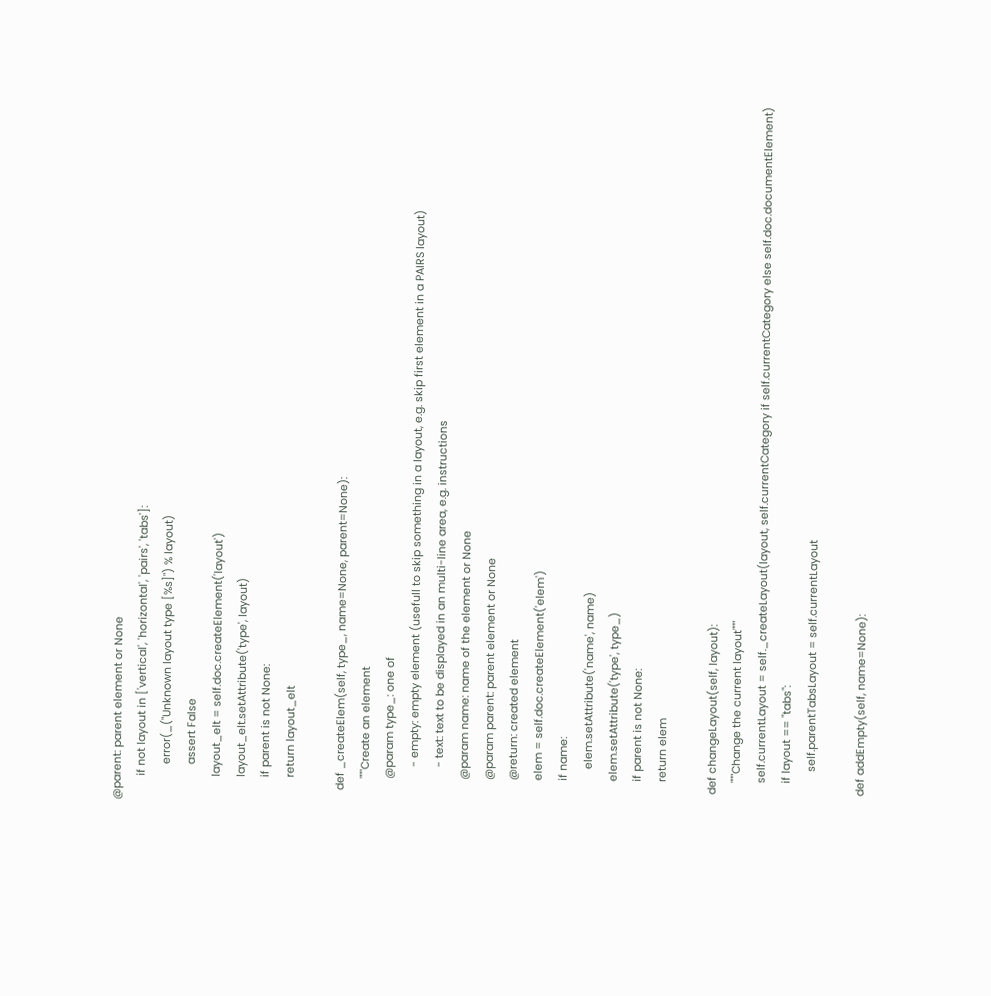@parent: parent element or None
        if not layout in ['vertical', 'horizontal', 'pairs', 'tabs']:
            error(_("Unknown layout type [%s]") % layout)
            assert False
        layout_elt = self.doc.createElement('layout')
        layout_elt.setAttribute('type', layout)
        if parent is not None:
        return layout_elt

    def _createElem(self, type_, name=None, parent=None):
        """Create an element
        @param type_: one of
            - empty: empty element (usefull to skip something in a layout, e.g. skip first element in a PAIRS layout)
            - text: text to be displayed in an multi-line area, e.g. instructions
        @param name: name of the element or None
        @param parent: parent element or None
        @return: created element
        elem = self.doc.createElement('elem')
        if name:
            elem.setAttribute('name', name)
        elem.setAttribute('type', type_)
        if parent is not None:
        return elem

    def changeLayout(self, layout):
        """Change the current layout"""
        self.currentLayout = self._createLayout(layout, self.currentCategory if self.currentCategory else self.doc.documentElement)
        if layout == "tabs":
            self.parentTabsLayout = self.currentLayout

    def addEmpty(self, name=None):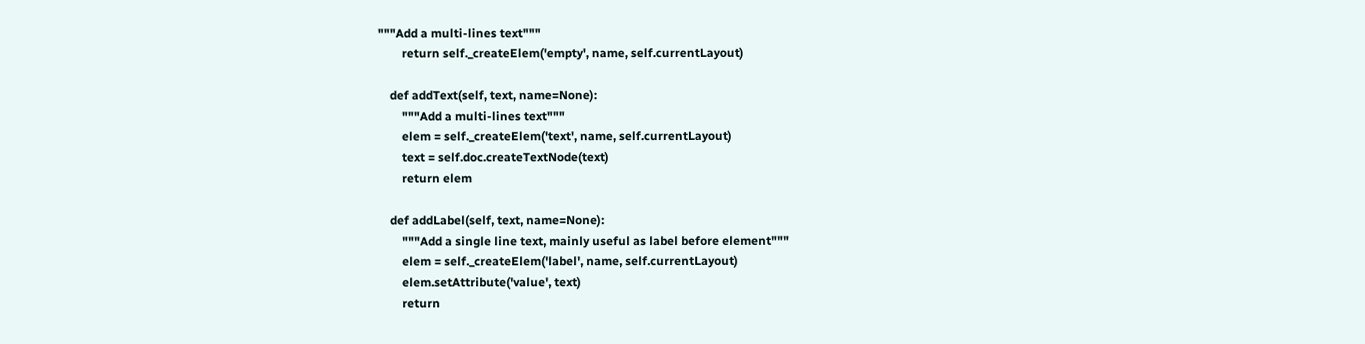"""Add a multi-lines text"""
        return self._createElem('empty', name, self.currentLayout)

    def addText(self, text, name=None):
        """Add a multi-lines text"""
        elem = self._createElem('text', name, self.currentLayout)
        text = self.doc.createTextNode(text)
        return elem

    def addLabel(self, text, name=None):
        """Add a single line text, mainly useful as label before element"""
        elem = self._createElem('label', name, self.currentLayout)
        elem.setAttribute('value', text)
        return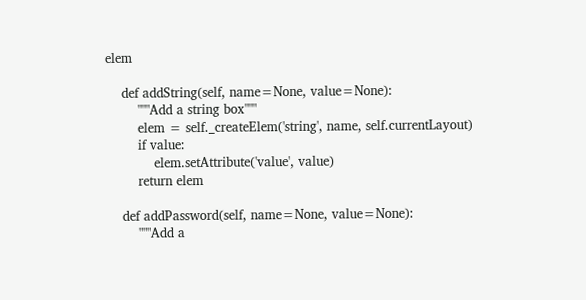elem

    def addString(self, name=None, value=None):
        """Add a string box"""
        elem = self._createElem('string', name, self.currentLayout)
        if value:
            elem.setAttribute('value', value)
        return elem

    def addPassword(self, name=None, value=None):
        """Add a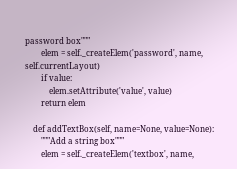password box"""
        elem = self._createElem('password', name, self.currentLayout)
        if value:
            elem.setAttribute('value', value)
        return elem

    def addTextBox(self, name=None, value=None):
        """Add a string box"""
        elem = self._createElem('textbox', name,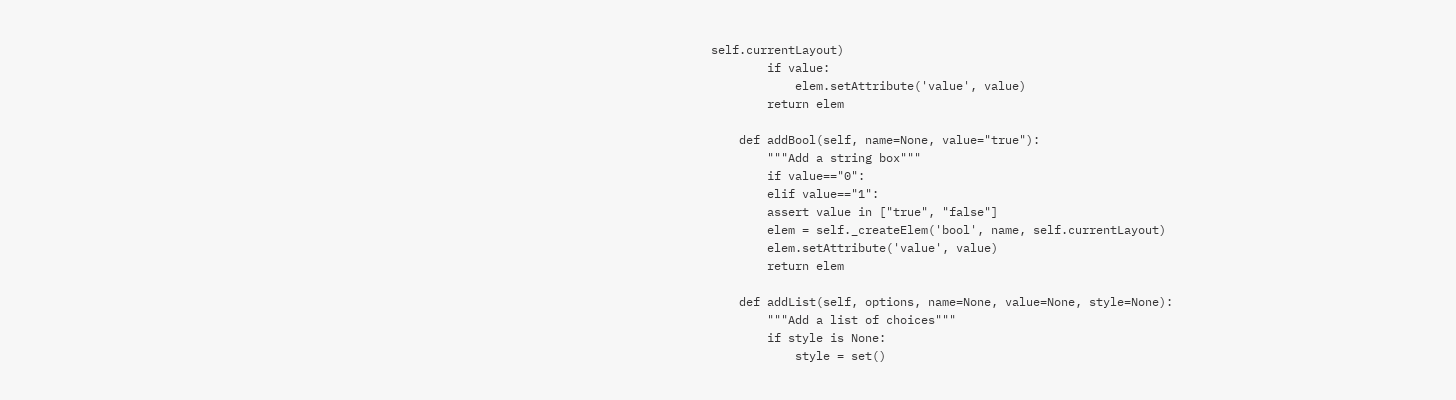self.currentLayout)
        if value:
            elem.setAttribute('value', value)
        return elem

    def addBool(self, name=None, value="true"):
        """Add a string box"""
        if value=="0":
        elif value=="1":
        assert value in ["true", "false"]
        elem = self._createElem('bool', name, self.currentLayout)
        elem.setAttribute('value', value)
        return elem

    def addList(self, options, name=None, value=None, style=None):
        """Add a list of choices"""
        if style is None:
            style = set()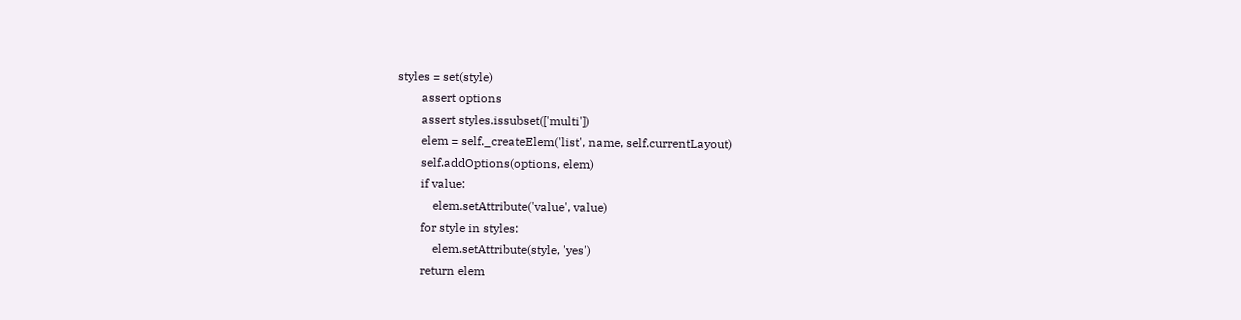styles = set(style)
        assert options
        assert styles.issubset(['multi'])
        elem = self._createElem('list', name, self.currentLayout)
        self.addOptions(options, elem)
        if value:
            elem.setAttribute('value', value)
        for style in styles:
            elem.setAttribute(style, 'yes')
        return elem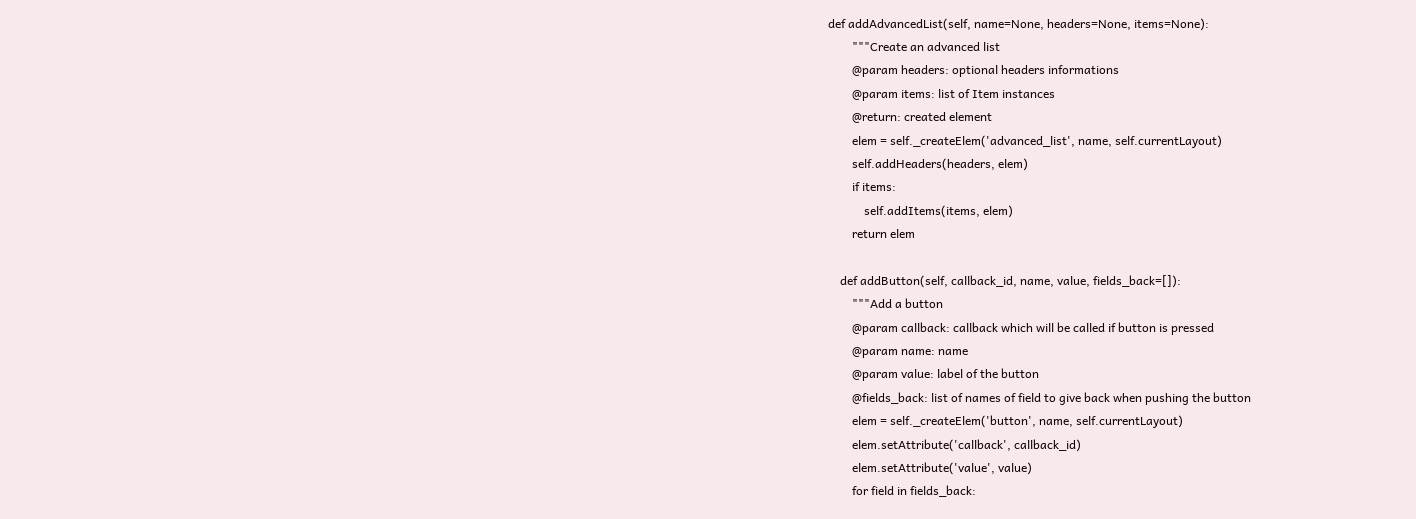def addAdvancedList(self, name=None, headers=None, items=None):
        """Create an advanced list
        @param headers: optional headers informations
        @param items: list of Item instances
        @return: created element
        elem = self._createElem('advanced_list', name, self.currentLayout)
        self.addHeaders(headers, elem)
        if items:
            self.addItems(items, elem)
        return elem

    def addButton(self, callback_id, name, value, fields_back=[]):
        """Add a button
        @param callback: callback which will be called if button is pressed
        @param name: name
        @param value: label of the button
        @fields_back: list of names of field to give back when pushing the button
        elem = self._createElem('button', name, self.currentLayout)
        elem.setAttribute('callback', callback_id)
        elem.setAttribute('value', value)
        for field in fields_back: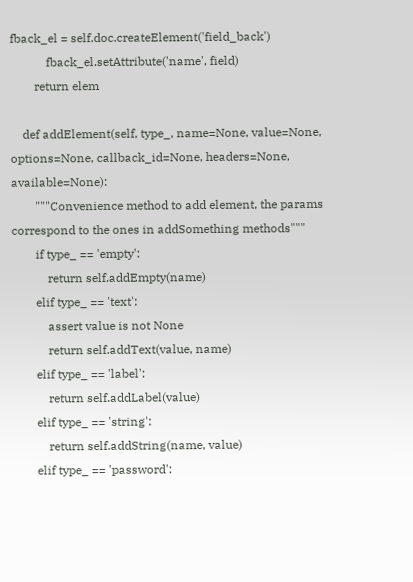fback_el = self.doc.createElement('field_back')
            fback_el.setAttribute('name', field)
        return elem

    def addElement(self, type_, name=None, value=None, options=None, callback_id=None, headers=None, available=None):
        """Convenience method to add element, the params correspond to the ones in addSomething methods"""
        if type_ == 'empty':
            return self.addEmpty(name)
        elif type_ == 'text':
            assert value is not None
            return self.addText(value, name)
        elif type_ == 'label':
            return self.addLabel(value)
        elif type_ == 'string':
            return self.addString(name, value)
        elif type_ == 'password':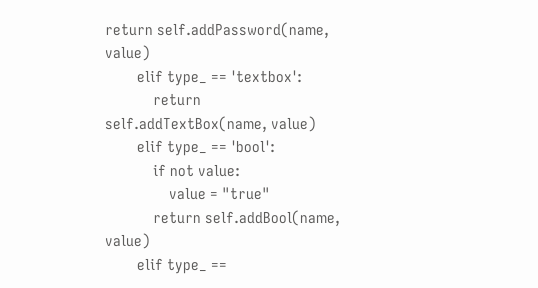return self.addPassword(name, value)
        elif type_ == 'textbox':
            return self.addTextBox(name, value)
        elif type_ == 'bool':
            if not value:
                value = "true"
            return self.addBool(name, value)
        elif type_ ==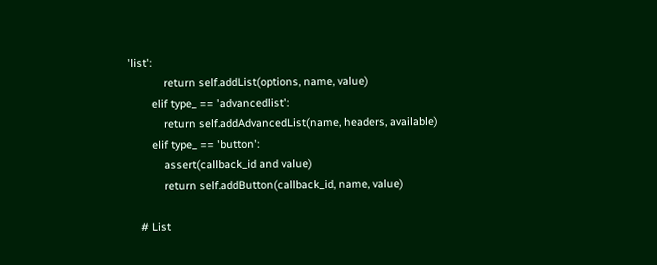'list':
            return self.addList(options, name, value)
        elif type_ == 'advancedlist':
            return self.addAdvancedList(name, headers, available)
        elif type_ == 'button':
            assert(callback_id and value)
            return self.addButton(callback_id, name, value)

    # List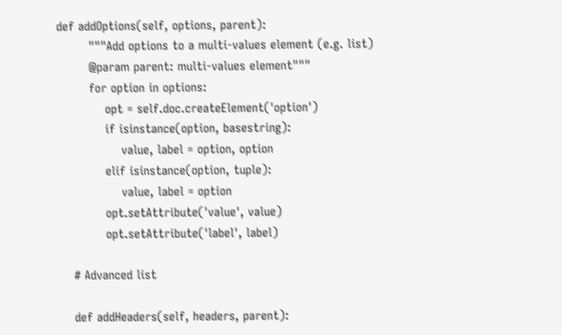def addOptions(self, options, parent):
        """Add options to a multi-values element (e.g. list)
        @param parent: multi-values element"""
        for option in options:
            opt = self.doc.createElement('option')
            if isinstance(option, basestring):
                value, label = option, option
            elif isinstance(option, tuple):
                value, label = option
            opt.setAttribute('value', value)
            opt.setAttribute('label', label)

    # Advanced list

    def addHeaders(self, headers, parent):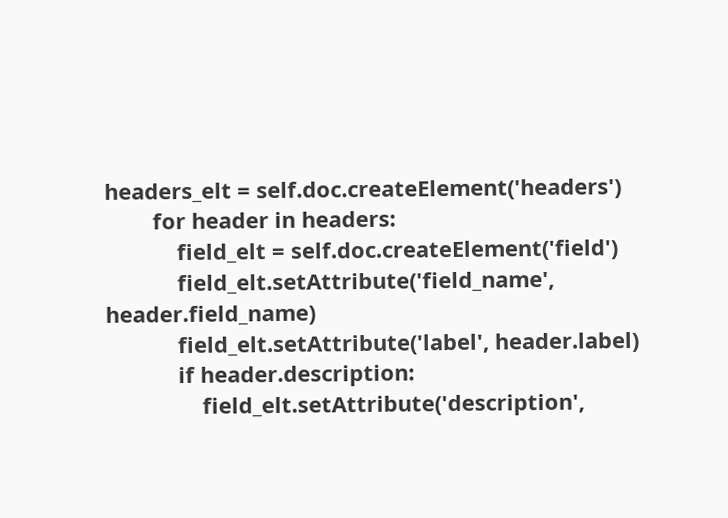headers_elt = self.doc.createElement('headers')
        for header in headers:
            field_elt = self.doc.createElement('field')
            field_elt.setAttribute('field_name', header.field_name)
            field_elt.setAttribute('label', header.label)
            if header.description:
                field_elt.setAttribute('description',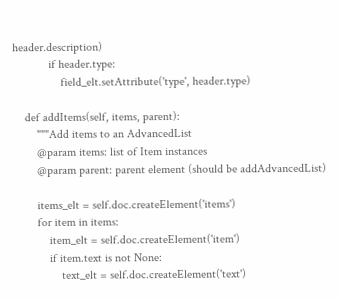header.description)
            if header.type:
                field_elt.setAttribute('type', header.type)

    def addItems(self, items, parent):
        """Add items to an AdvancedList
        @param items: list of Item instances
        @param parent: parent element (should be addAdvancedList)

        items_elt = self.doc.createElement('items')
        for item in items:
            item_elt = self.doc.createElement('item')
            if item.text is not None:
                text_elt = self.doc.createElement('text')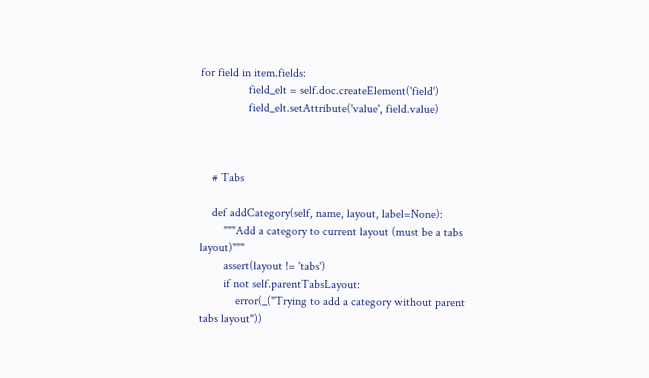for field in item.fields:
                field_elt = self.doc.createElement('field')
                field_elt.setAttribute('value', field.value)



    # Tabs

    def addCategory(self, name, layout, label=None):
        """Add a category to current layout (must be a tabs layout)"""
        assert(layout != 'tabs')
        if not self.parentTabsLayout:
            error(_("Trying to add a category without parent tabs layout"))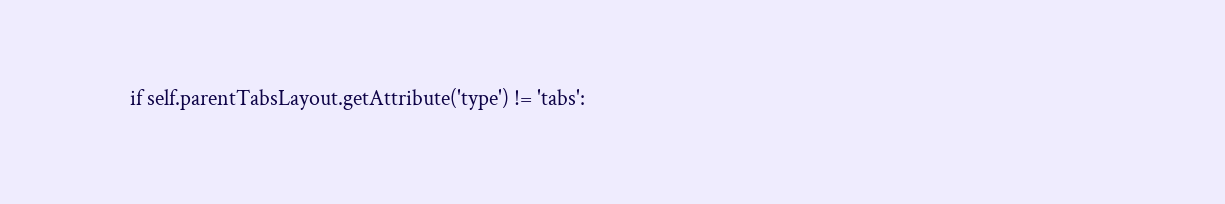if self.parentTabsLayout.getAttribute('type') != 'tabs':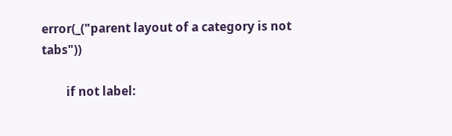error(_("parent layout of a category is not tabs"))

        if not label: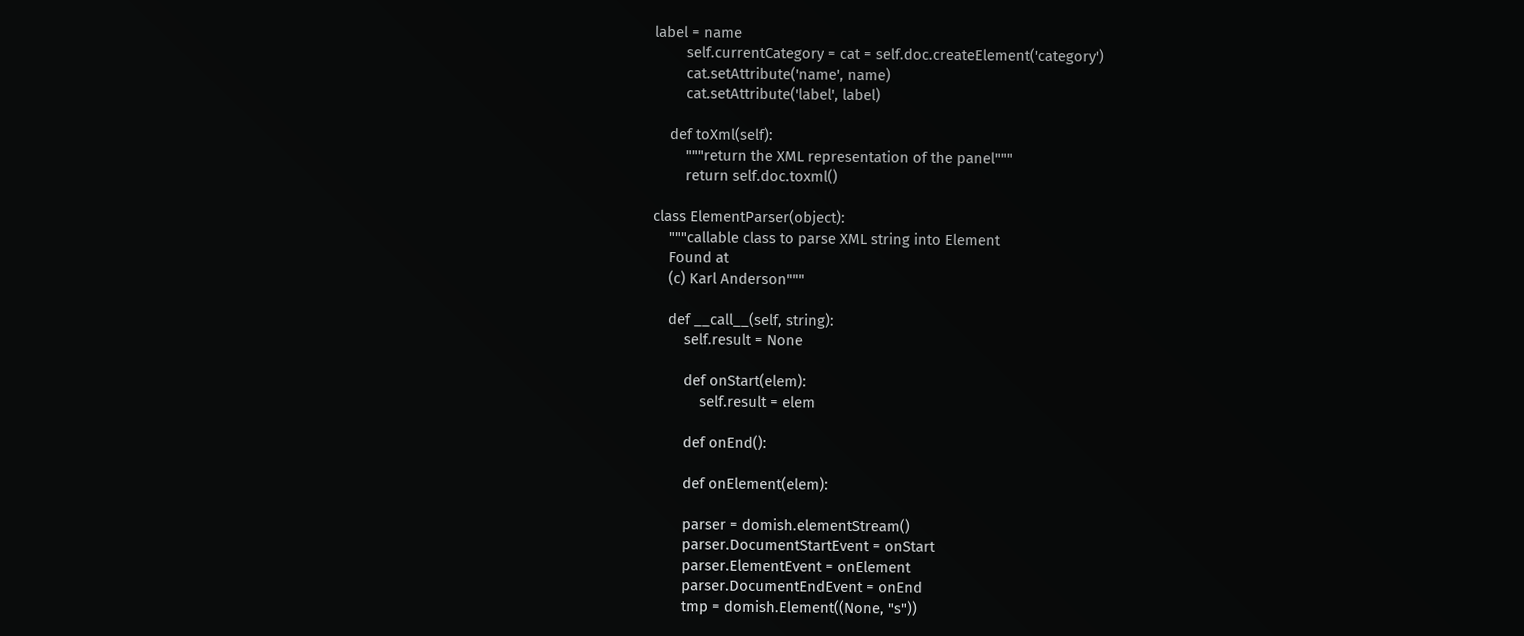label = name
        self.currentCategory = cat = self.doc.createElement('category')
        cat.setAttribute('name', name)
        cat.setAttribute('label', label)

    def toXml(self):
        """return the XML representation of the panel"""
        return self.doc.toxml()

class ElementParser(object):
    """callable class to parse XML string into Element
    Found at
    (c) Karl Anderson"""

    def __call__(self, string):
        self.result = None

        def onStart(elem):
            self.result = elem

        def onEnd():

        def onElement(elem):

        parser = domish.elementStream()
        parser.DocumentStartEvent = onStart
        parser.ElementEvent = onElement
        parser.DocumentEndEvent = onEnd
        tmp = domish.Element((None, "s"))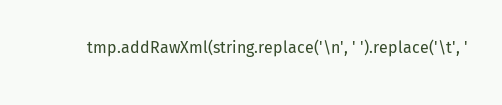tmp.addRawXml(string.replace('\n', ' ').replace('\t', '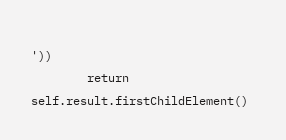'))
        return self.result.firstChildElement()